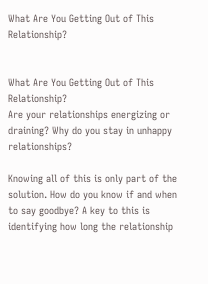What Are You Getting Out of This Relationship?


What Are You Getting Out of This Relationship?
Are your relationships energizing or draining? Why do you stay in unhappy relationships?

Knowing all of this is only part of the solution. How do you know if and when to say goodbye? A key to this is identifying how long the relationship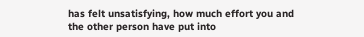has felt unsatisfying, how much effort you and the other person have put into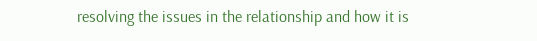resolving the issues in the relationship and how it is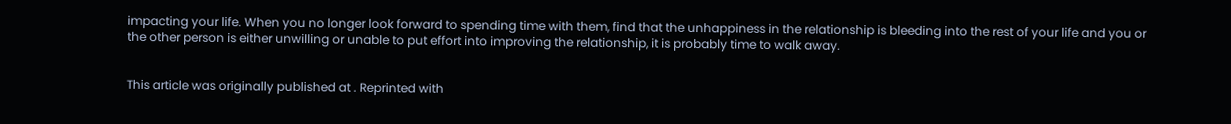impacting your life. When you no longer look forward to spending time with them, find that the unhappiness in the relationship is bleeding into the rest of your life and you or the other person is either unwilling or unable to put effort into improving the relationship, it is probably time to walk away.


This article was originally published at . Reprinted with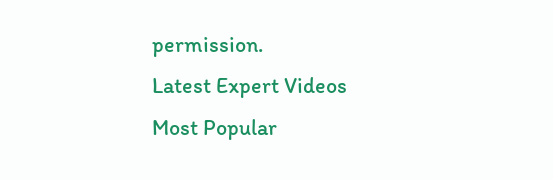permission.
Latest Expert Videos
Most Popular